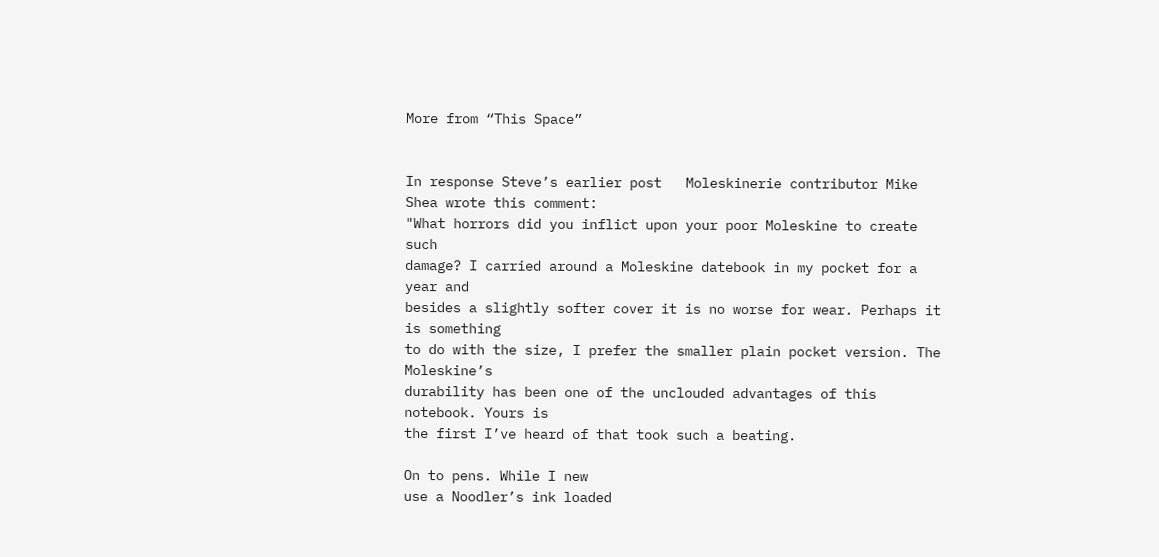More from “This Space”


In response Steve’s earlier post   Moleskinerie contributor Mike Shea wrote this comment:
"What horrors did you inflict upon your poor Moleskine to create such
damage? I carried around a Moleskine datebook in my pocket for a year and
besides a slightly softer cover it is no worse for wear. Perhaps it is something
to do with the size, I prefer the smaller plain pocket version. The Moleskine’s
durability has been one of the unclouded advantages of this notebook. Yours is
the first I’ve heard of that took such a beating.

On to pens. While I new
use a Noodler’s ink loaded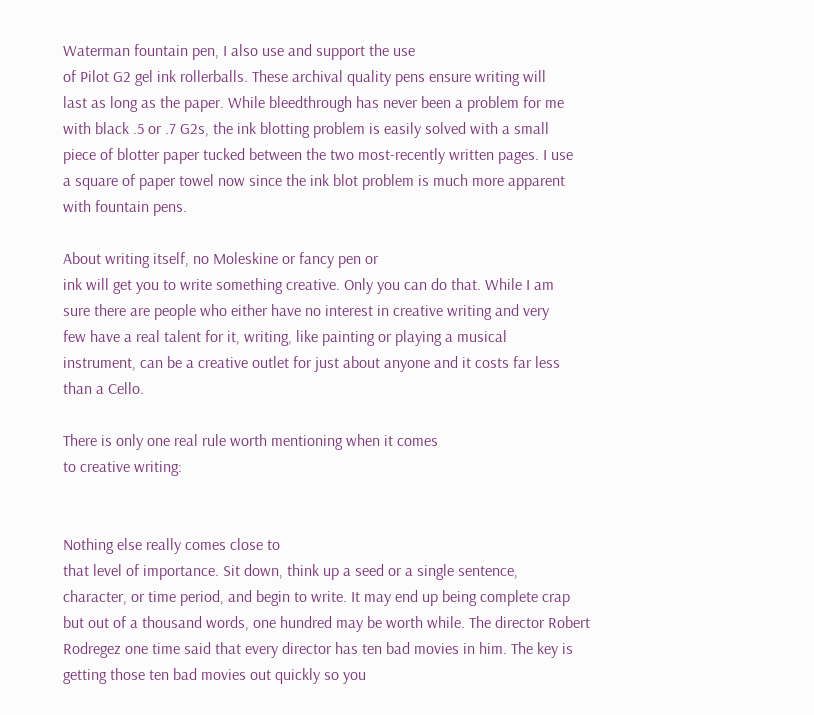Waterman fountain pen, I also use and support the use
of Pilot G2 gel ink rollerballs. These archival quality pens ensure writing will
last as long as the paper. While bleedthrough has never been a problem for me
with black .5 or .7 G2s, the ink blotting problem is easily solved with a small
piece of blotter paper tucked between the two most-recently written pages. I use
a square of paper towel now since the ink blot problem is much more apparent
with fountain pens.

About writing itself, no Moleskine or fancy pen or
ink will get you to write something creative. Only you can do that. While I am
sure there are people who either have no interest in creative writing and very
few have a real talent for it, writing, like painting or playing a musical
instrument, can be a creative outlet for just about anyone and it costs far less
than a Cello.

There is only one real rule worth mentioning when it comes
to creative writing:


Nothing else really comes close to
that level of importance. Sit down, think up a seed or a single sentence,
character, or time period, and begin to write. It may end up being complete crap
but out of a thousand words, one hundred may be worth while. The director Robert
Rodregez one time said that every director has ten bad movies in him. The key is
getting those ten bad movies out quickly so you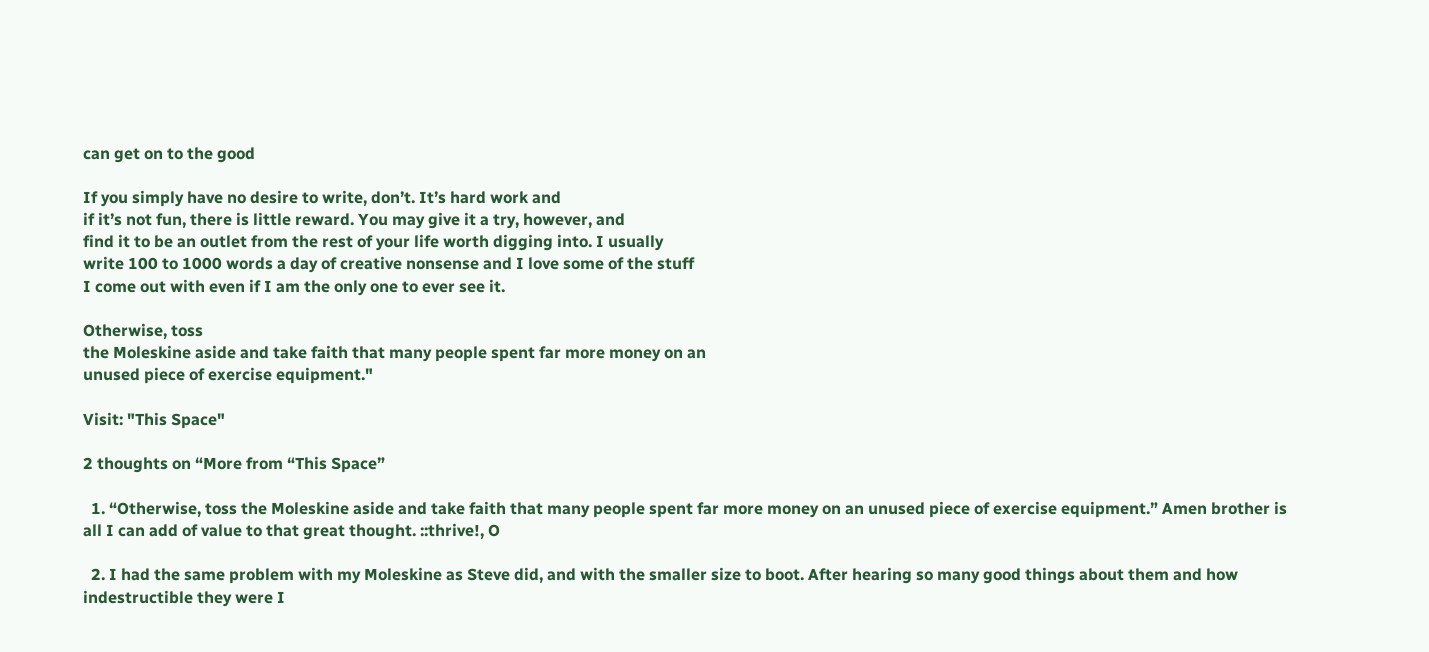can get on to the good

If you simply have no desire to write, don’t. It’s hard work and
if it’s not fun, there is little reward. You may give it a try, however, and
find it to be an outlet from the rest of your life worth digging into. I usually
write 100 to 1000 words a day of creative nonsense and I love some of the stuff
I come out with even if I am the only one to ever see it.

Otherwise, toss
the Moleskine aside and take faith that many people spent far more money on an
unused piece of exercise equipment."

Visit: "This Space"

2 thoughts on “More from “This Space”

  1. “Otherwise, toss the Moleskine aside and take faith that many people spent far more money on an unused piece of exercise equipment.” Amen brother is all I can add of value to that great thought. ::thrive!, O

  2. I had the same problem with my Moleskine as Steve did, and with the smaller size to boot. After hearing so many good things about them and how indestructible they were I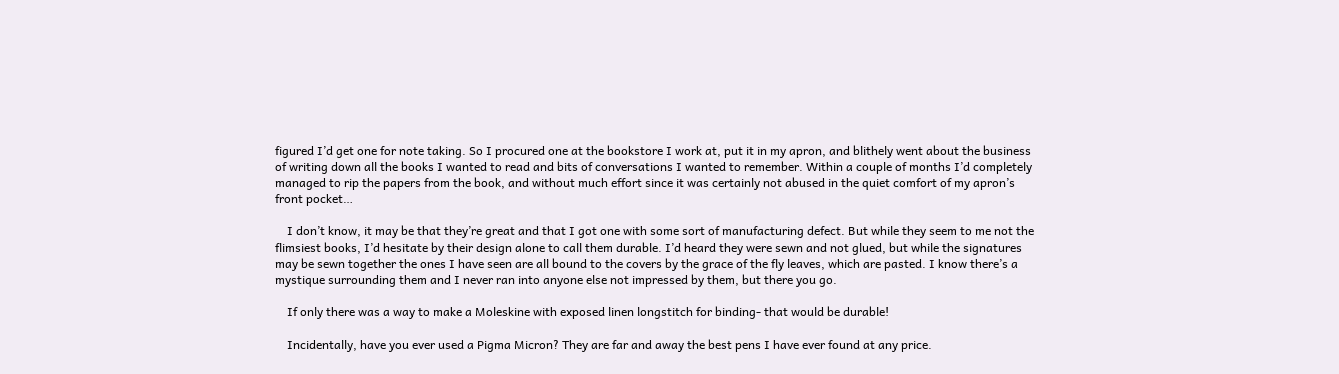figured I’d get one for note taking. So I procured one at the bookstore I work at, put it in my apron, and blithely went about the business of writing down all the books I wanted to read and bits of conversations I wanted to remember. Within a couple of months I’d completely managed to rip the papers from the book, and without much effort since it was certainly not abused in the quiet comfort of my apron’s front pocket…

    I don’t know, it may be that they’re great and that I got one with some sort of manufacturing defect. But while they seem to me not the flimsiest books, I’d hesitate by their design alone to call them durable. I’d heard they were sewn and not glued, but while the signatures may be sewn together the ones I have seen are all bound to the covers by the grace of the fly leaves, which are pasted. I know there’s a mystique surrounding them and I never ran into anyone else not impressed by them, but there you go.

    If only there was a way to make a Moleskine with exposed linen longstitch for binding- that would be durable!

    Incidentally, have you ever used a Pigma Micron? They are far and away the best pens I have ever found at any price.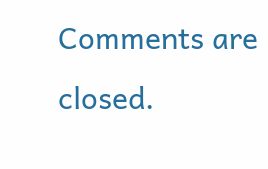Comments are closed.